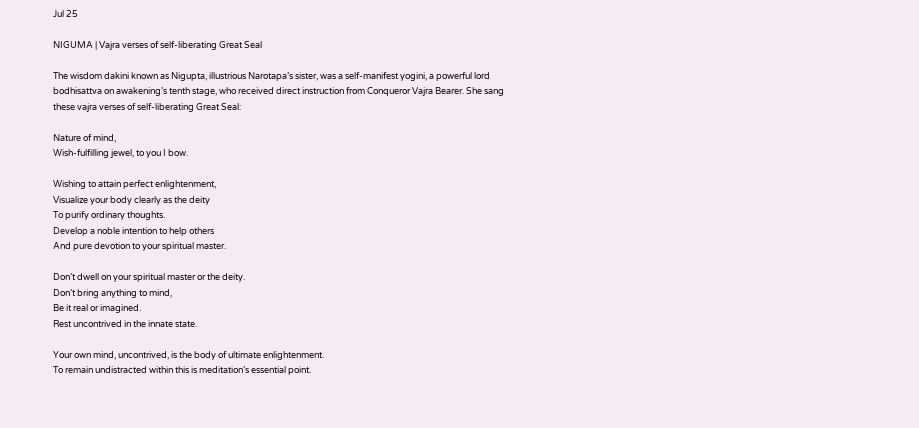Jul 25

NIGUMA | Vajra verses of self-liberating Great Seal

The wisdom dakini known as Nigupta, illustrious Narotapa’s sister, was a self-manifest yogini, a powerful lord bodhisattva on awakening’s tenth stage, who received direct instruction from Conqueror Vajra Bearer. She sang these vajra verses of self-liberating Great Seal:

Nature of mind,
Wish-fulfilling jewel, to you I bow.

Wishing to attain perfect enlightenment,
Visualize your body clearly as the deity
To purify ordinary thoughts.
Develop a noble intention to help others
And pure devotion to your spiritual master.

Don’t dwell on your spiritual master or the deity.
Don’t bring anything to mind,
Be it real or imagined.
Rest uncontrived in the innate state.

Your own mind, uncontrived, is the body of ultimate enlightenment.
To remain undistracted within this is meditation’s essential point.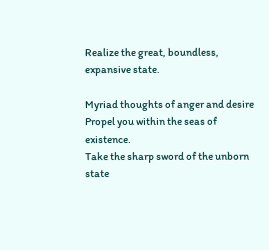Realize the great, boundless, expansive state.

Myriad thoughts of anger and desire
Propel you within the seas of existence.
Take the sharp sword of the unborn state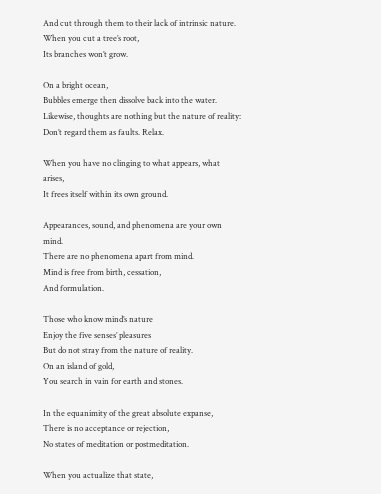And cut through them to their lack of intrinsic nature.
When you cut a tree’s root,
Its branches won’t grow.

On a bright ocean,
Bubbles emerge then dissolve back into the water.
Likewise, thoughts are nothing but the nature of reality:
Don’t regard them as faults. Relax.

When you have no clinging to what appears, what arises,
It frees itself within its own ground.

Appearances, sound, and phenomena are your own mind.
There are no phenomena apart from mind.
Mind is free from birth, cessation,
And formulation.

Those who know mind’s nature
Enjoy the five senses’ pleasures
But do not stray from the nature of reality.
On an island of gold,
You search in vain for earth and stones.

In the equanimity of the great absolute expanse,
There is no acceptance or rejection,
No states of meditation or postmeditation.

When you actualize that state,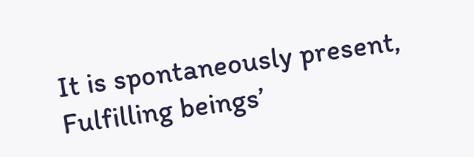It is spontaneously present,
Fulfilling beings’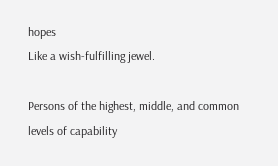hopes
Like a wish-fulfilling jewel.

Persons of the highest, middle, and common levels of capability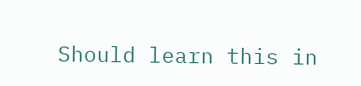Should learn this in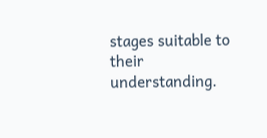stages suitable to their understanding.